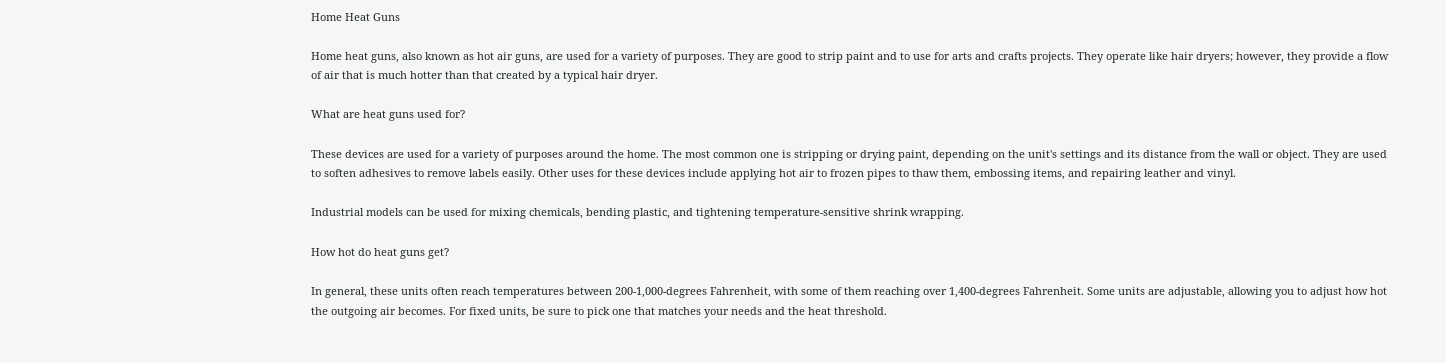Home Heat Guns

Home heat guns, also known as hot air guns, are used for a variety of purposes. They are good to strip paint and to use for arts and crafts projects. They operate like hair dryers; however, they provide a flow of air that is much hotter than that created by a typical hair dryer.

What are heat guns used for?

These devices are used for a variety of purposes around the home. The most common one is stripping or drying paint, depending on the unit's settings and its distance from the wall or object. They are used to soften adhesives to remove labels easily. Other uses for these devices include applying hot air to frozen pipes to thaw them, embossing items, and repairing leather and vinyl.

Industrial models can be used for mixing chemicals, bending plastic, and tightening temperature-sensitive shrink wrapping.

How hot do heat guns get?

In general, these units often reach temperatures between 200-1,000-degrees Fahrenheit, with some of them reaching over 1,400-degrees Fahrenheit. Some units are adjustable, allowing you to adjust how hot the outgoing air becomes. For fixed units, be sure to pick one that matches your needs and the heat threshold.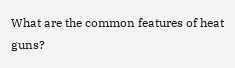What are the common features of heat guns?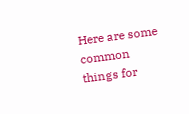Here are some common things for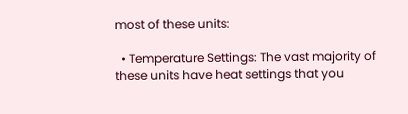most of these units:

  • Temperature Settings: The vast majority of these units have heat settings that you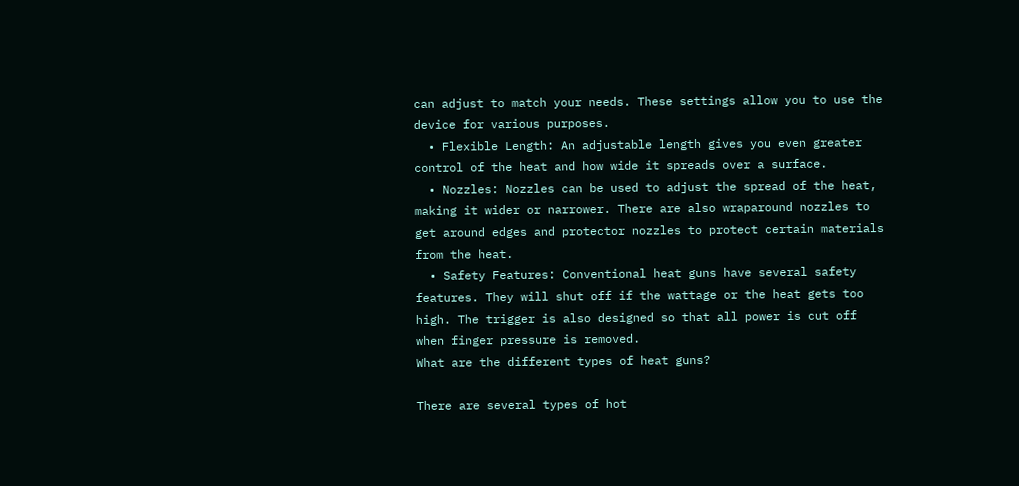can adjust to match your needs. These settings allow you to use the device for various purposes.
  • Flexible Length: An adjustable length gives you even greater control of the heat and how wide it spreads over a surface.
  • Nozzles: Nozzles can be used to adjust the spread of the heat, making it wider or narrower. There are also wraparound nozzles to get around edges and protector nozzles to protect certain materials from the heat.
  • Safety Features: Conventional heat guns have several safety features. They will shut off if the wattage or the heat gets too high. The trigger is also designed so that all power is cut off when finger pressure is removed.
What are the different types of heat guns?

There are several types of hot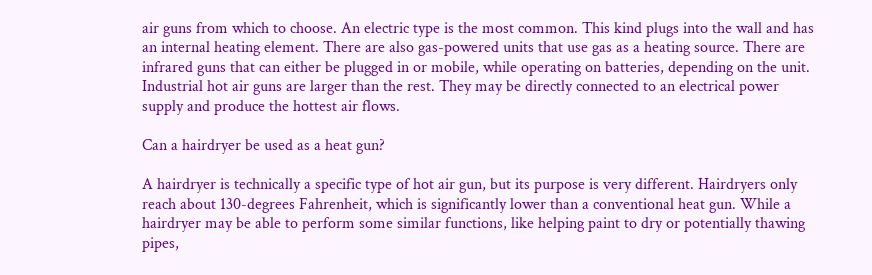air guns from which to choose. An electric type is the most common. This kind plugs into the wall and has an internal heating element. There are also gas-powered units that use gas as a heating source. There are infrared guns that can either be plugged in or mobile, while operating on batteries, depending on the unit. Industrial hot air guns are larger than the rest. They may be directly connected to an electrical power supply and produce the hottest air flows.

Can a hairdryer be used as a heat gun?

A hairdryer is technically a specific type of hot air gun, but its purpose is very different. Hairdryers only reach about 130-degrees Fahrenheit, which is significantly lower than a conventional heat gun. While a hairdryer may be able to perform some similar functions, like helping paint to dry or potentially thawing pipes,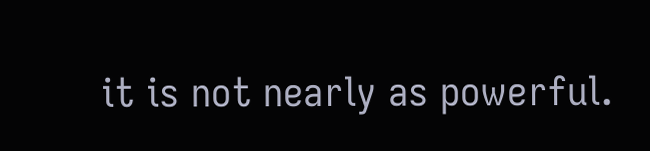it is not nearly as powerful.